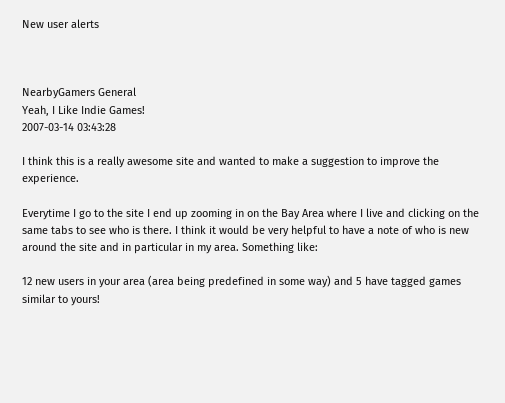New user alerts



NearbyGamers General
Yeah, I Like Indie Games!
2007-03-14 03:43:28

I think this is a really awesome site and wanted to make a suggestion to improve the experience.

Everytime I go to the site I end up zooming in on the Bay Area where I live and clicking on the same tabs to see who is there. I think it would be very helpful to have a note of who is new around the site and in particular in my area. Something like:

12 new users in your area (area being predefined in some way) and 5 have tagged games similar to yours!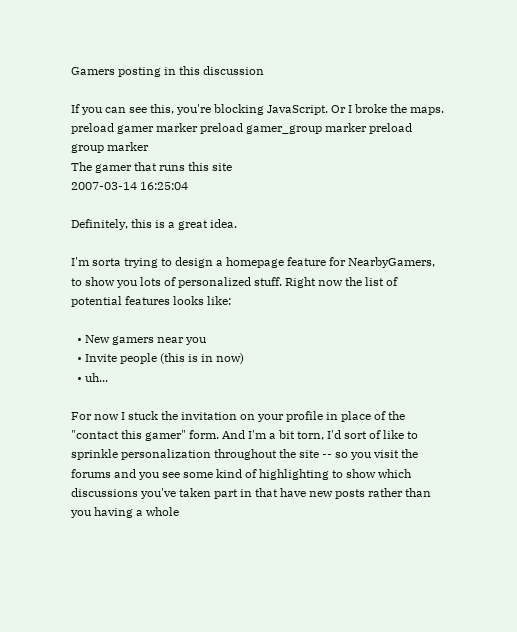Gamers posting in this discussion

If you can see this, you're blocking JavaScript. Or I broke the maps.
preload gamer marker preload gamer_group marker preload group marker
The gamer that runs this site
2007-03-14 16:25:04

Definitely, this is a great idea.

I'm sorta trying to design a homepage feature for NearbyGamers, to show you lots of personalized stuff. Right now the list of potential features looks like:

  • New gamers near you
  • Invite people (this is in now)
  • uh...

For now I stuck the invitation on your profile in place of the "contact this gamer" form. And I'm a bit torn, I'd sort of like to sprinkle personalization throughout the site -- so you visit the forums and you see some kind of highlighting to show which discussions you've taken part in that have new posts rather than you having a whole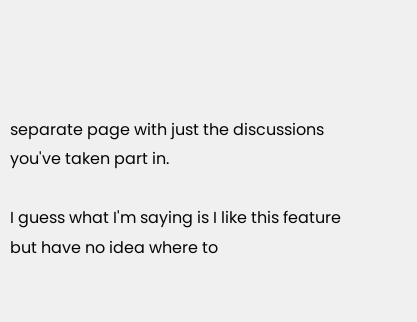separate page with just the discussions you've taken part in.

I guess what I'm saying is I like this feature but have no idea where to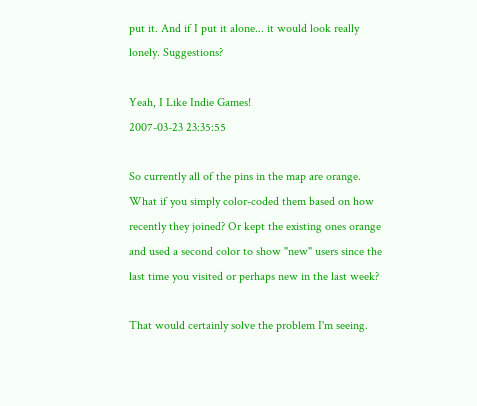put it. And if I put it alone... it would look really lonely. Suggestions?

Yeah, I Like Indie Games!
2007-03-23 23:35:55

So currently all of the pins in the map are orange. What if you simply color-coded them based on how recently they joined? Or kept the existing ones orange and used a second color to show "new" users since the last time you visited or perhaps new in the last week?

That would certainly solve the problem I'm seeing.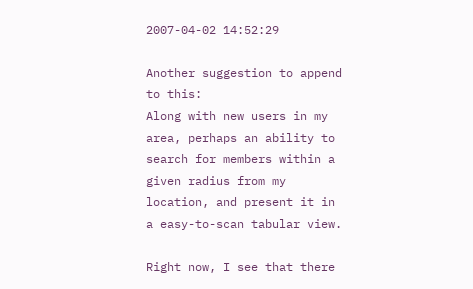2007-04-02 14:52:29

Another suggestion to append to this:
Along with new users in my area, perhaps an ability to search for members within a given radius from my location, and present it in a easy-to-scan tabular view.

Right now, I see that there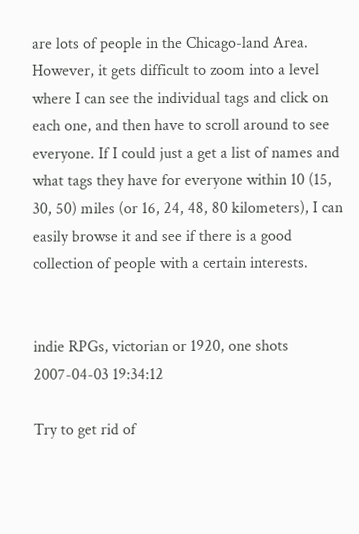are lots of people in the Chicago-land Area. However, it gets difficult to zoom into a level where I can see the individual tags and click on each one, and then have to scroll around to see everyone. If I could just a get a list of names and what tags they have for everyone within 10 (15, 30, 50) miles (or 16, 24, 48, 80 kilometers), I can easily browse it and see if there is a good collection of people with a certain interests.


indie RPGs, victorian or 1920, one shots
2007-04-03 19:34:12

Try to get rid of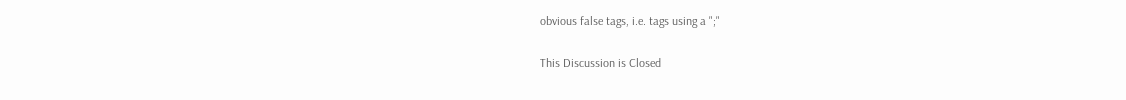obvious false tags, i.e. tags using a ";"

This Discussion is Closed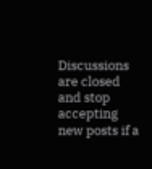Discussions are closed and stop accepting new posts if a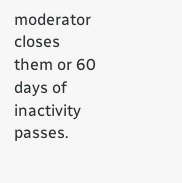moderator closes them or 60 days of inactivity passes.